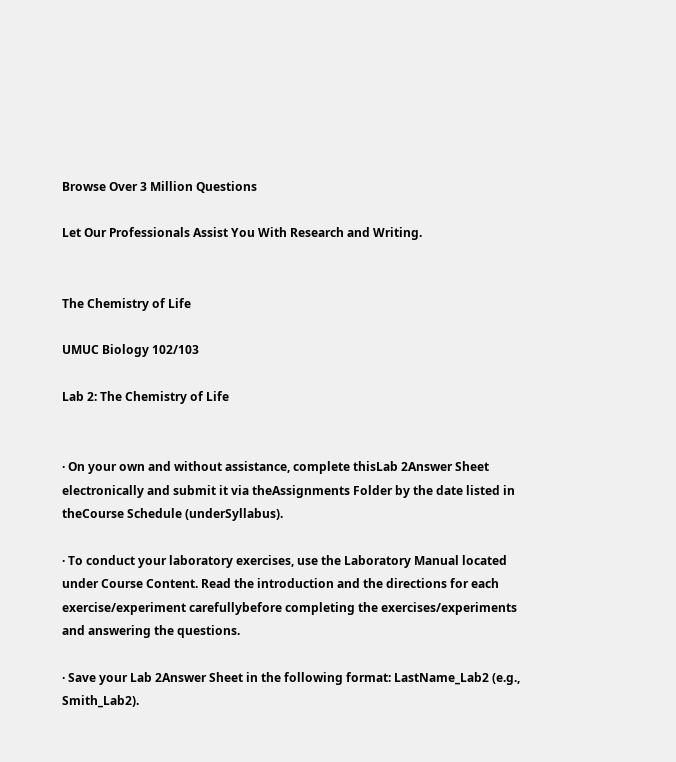Browse Over 3 Million Questions

Let Our Professionals Assist You With Research and Writing.


The Chemistry of Life

UMUC Biology 102/103

Lab 2: The Chemistry of Life


· On your own and without assistance, complete thisLab 2Answer Sheet electronically and submit it via theAssignments Folder by the date listed in theCourse Schedule (underSyllabus).

· To conduct your laboratory exercises, use the Laboratory Manual located under Course Content. Read the introduction and the directions for each exercise/experiment carefullybefore completing the exercises/experiments and answering the questions.

· Save your Lab 2Answer Sheet in the following format: LastName_Lab2 (e.g., Smith_Lab2).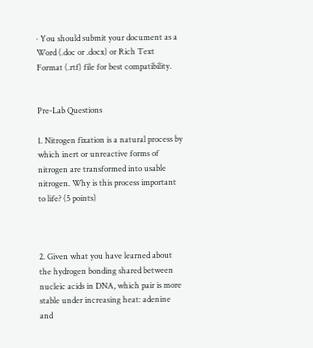· You should submit your document as a Word (.doc or .docx) or Rich Text Format (.rtf) file for best compatibility.


Pre-Lab Questions

1. Nitrogen fixation is a natural process by which inert or unreactive forms of nitrogen are transformed into usable nitrogen. Why is this process important to life? (5 points)



2. Given what you have learned about the hydrogen bonding shared between nucleic acids in DNA, which pair is more stable under increasing heat: adenine and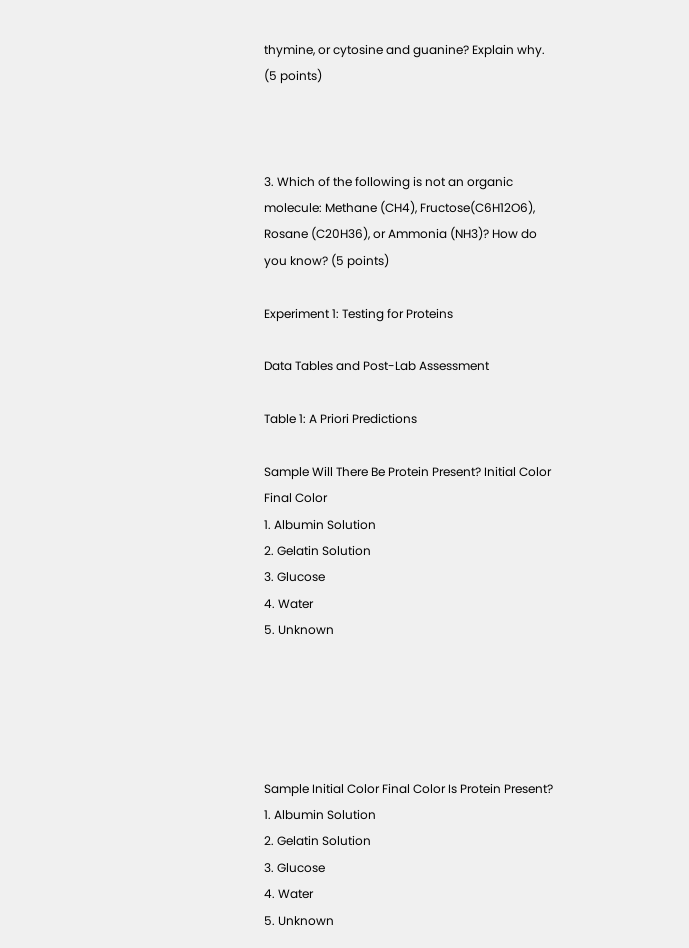thymine, or cytosine and guanine? Explain why. (5 points)



3. Which of the following is not an organic molecule: Methane (CH4), Fructose(C6H12O6), Rosane (C20H36), or Ammonia (NH3)? How do you know? (5 points)

Experiment 1: Testing for Proteins

Data Tables and Post-Lab Assessment

Table 1: A Priori Predictions

Sample Will There Be Protein Present? Initial Color Final Color
1. Albumin Solution
2. Gelatin Solution
3. Glucose
4. Water
5. Unknown





Sample Initial Color Final Color Is Protein Present?
1. Albumin Solution
2. Gelatin Solution
3. Glucose
4. Water
5. Unknown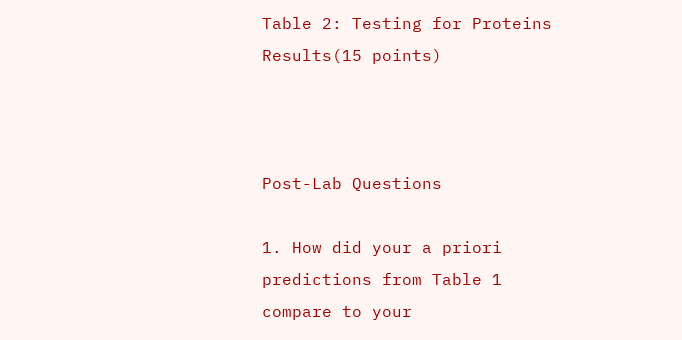Table 2: Testing for Proteins Results(15 points)



Post-Lab Questions

1. How did your a priori predictions from Table 1 compare to your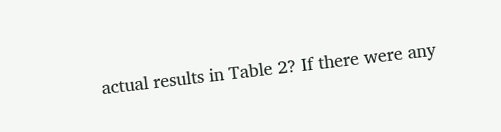actual results in Table 2? If there were any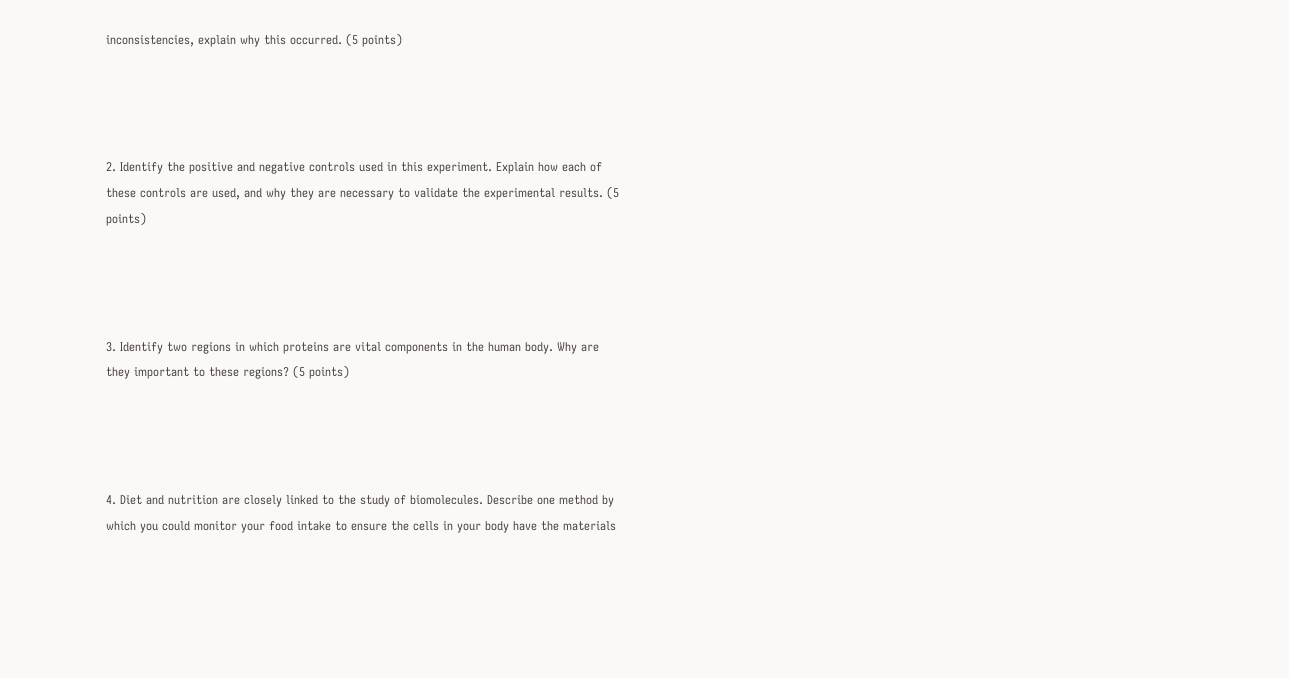inconsistencies, explain why this occurred. (5 points)




2. Identify the positive and negative controls used in this experiment. Explain how each of these controls are used, and why they are necessary to validate the experimental results. (5 points)




3. Identify two regions in which proteins are vital components in the human body. Why are they important to these regions? (5 points)




4. Diet and nutrition are closely linked to the study of biomolecules. Describe one method by which you could monitor your food intake to ensure the cells in your body have the materials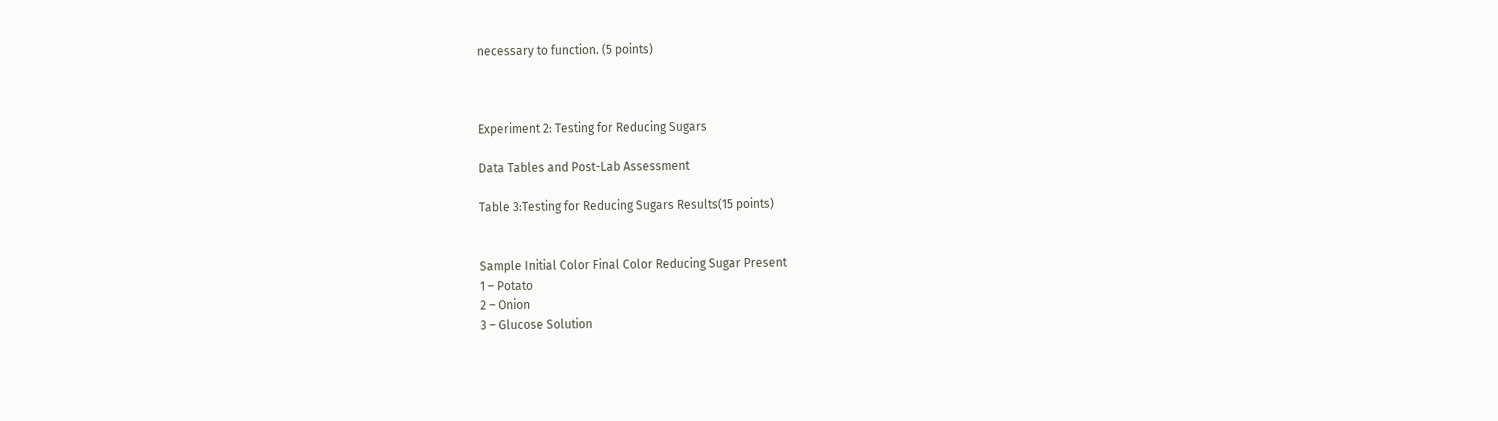necessary to function. (5 points)



Experiment 2: Testing for Reducing Sugars

Data Tables and Post-Lab Assessment

Table 3:Testing for Reducing Sugars Results(15 points)


Sample Initial Color Final Color Reducing Sugar Present
1 – Potato
2 – Onion
3 – Glucose Solution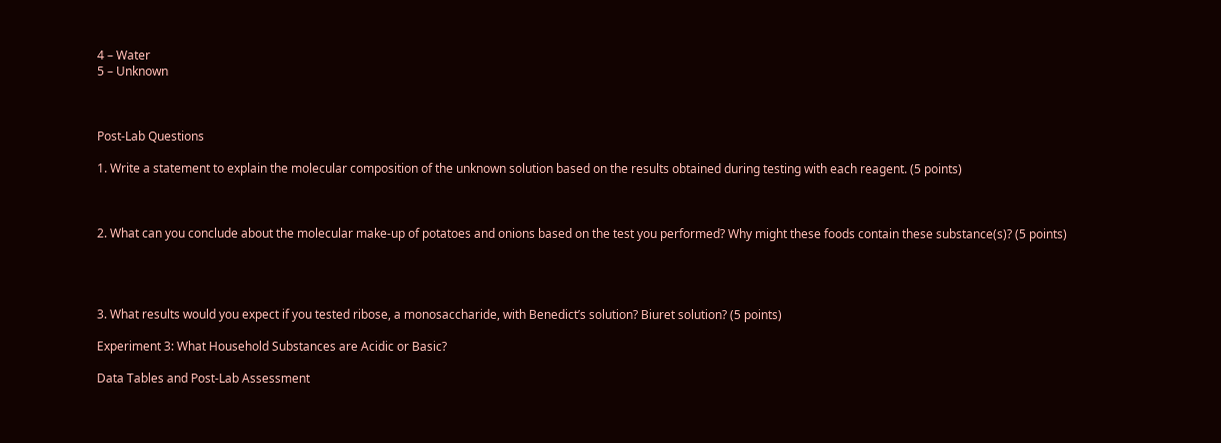4 – Water
5 – Unknown



Post-Lab Questions

1. Write a statement to explain the molecular composition of the unknown solution based on the results obtained during testing with each reagent. (5 points)



2. What can you conclude about the molecular make-up of potatoes and onions based on the test you performed? Why might these foods contain these substance(s)? (5 points)




3. What results would you expect if you tested ribose, a monosaccharide, with Benedict’s solution? Biuret solution? (5 points)

Experiment 3: What Household Substances are Acidic or Basic?

Data Tables and Post-Lab Assessment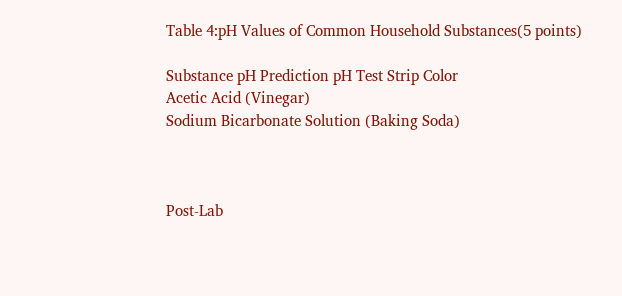Table 4:pH Values of Common Household Substances(5 points)

Substance pH Prediction pH Test Strip Color
Acetic Acid (Vinegar)
Sodium Bicarbonate Solution (Baking Soda)



Post-Lab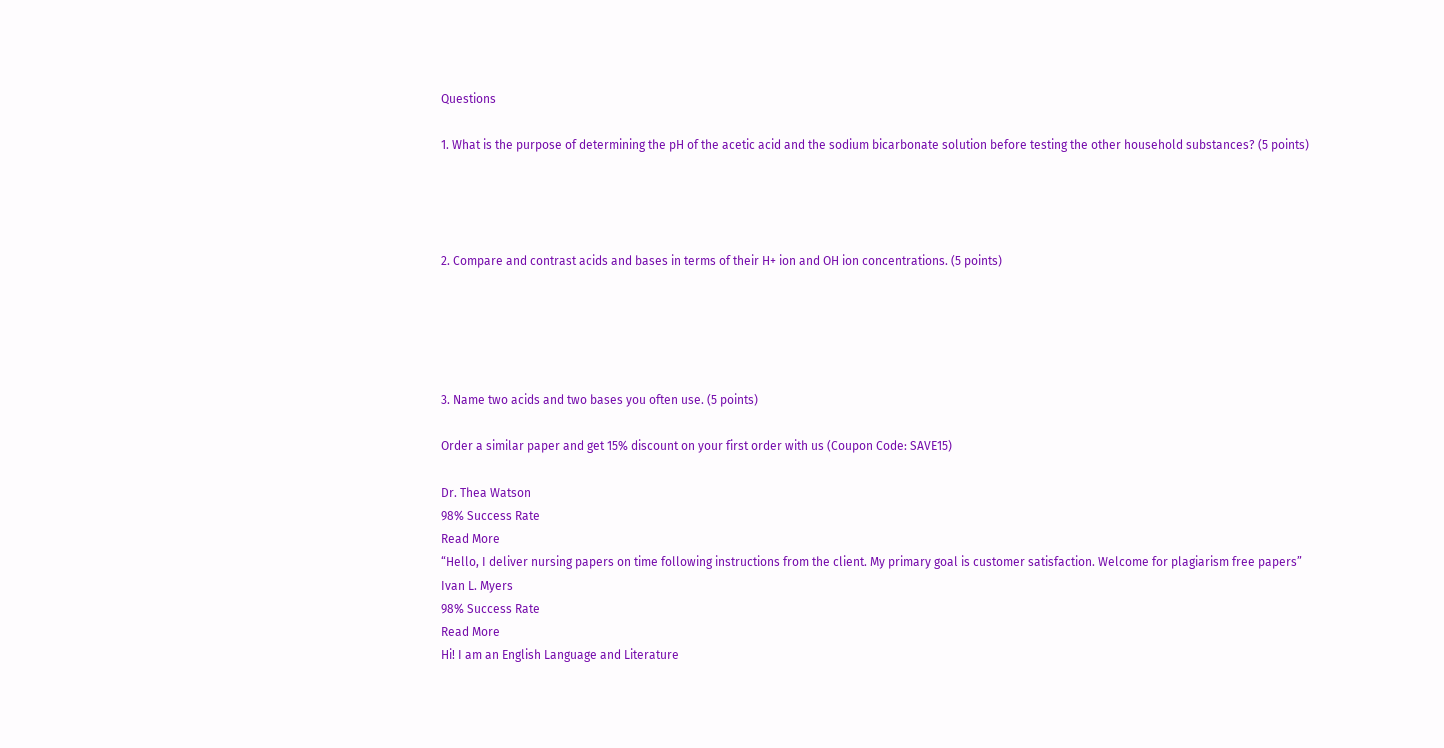Questions

1. What is the purpose of determining the pH of the acetic acid and the sodium bicarbonate solution before testing the other household substances? (5 points)




2. Compare and contrast acids and bases in terms of their H+ ion and OH ion concentrations. (5 points)





3. Name two acids and two bases you often use. (5 points)

Order a similar paper and get 15% discount on your first order with us (Coupon Code: SAVE15)

Dr. Thea Watson
98% Success Rate
Read More
“Hello, I deliver nursing papers on time following instructions from the client. My primary goal is customer satisfaction. Welcome for plagiarism free papers”
Ivan L. Myers
98% Success Rate
Read More
Hi! I am an English Language and Literature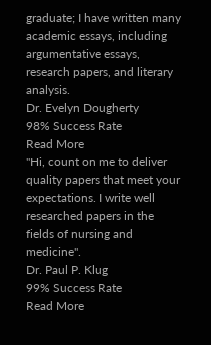graduate; I have written many academic essays, including argumentative essays, research papers, and literary analysis.
Dr. Evelyn Dougherty
98% Success Rate
Read More
"Hi, count on me to deliver quality papers that meet your expectations. I write well researched papers in the fields of nursing and medicine".
Dr. Paul P. Klug
99% Success Rate
Read More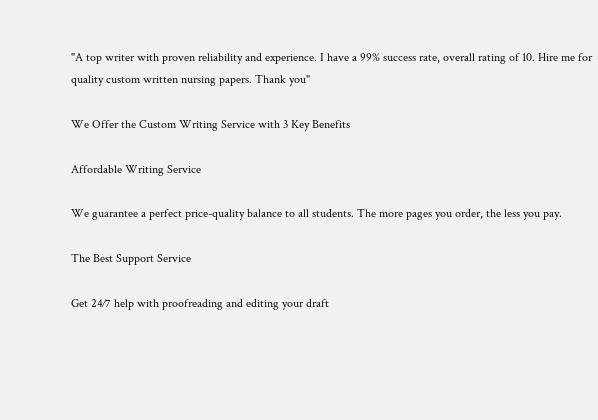"A top writer with proven reliability and experience. I have a 99% success rate, overall rating of 10. Hire me for quality custom written nursing papers. Thank you"

We Offer the Custom Writing Service with 3 Key Benefits

Affordable Writing Service

We guarantee a perfect price-quality balance to all students. The more pages you order, the less you pay.

The Best Support Service

Get 24⁄7 help with proofreading and editing your draft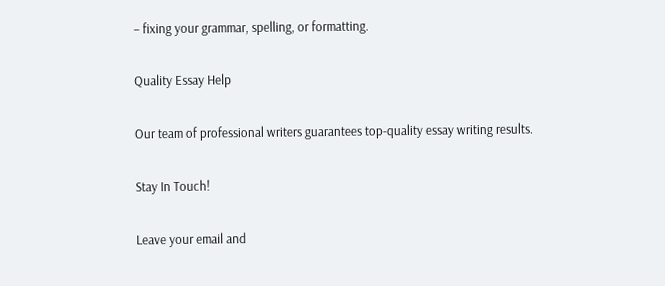– fixing your grammar, spelling, or formatting.

Quality Essay Help

Our team of professional writers guarantees top-quality essay writing results.

Stay In Touch!

Leave your email and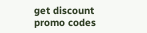get discount promo codes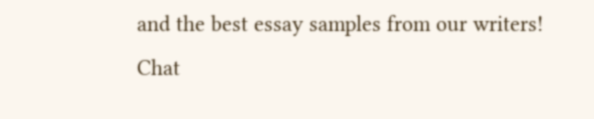and the best essay samples from our writers!
Chat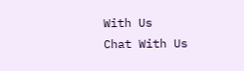With Us
Chat With Us